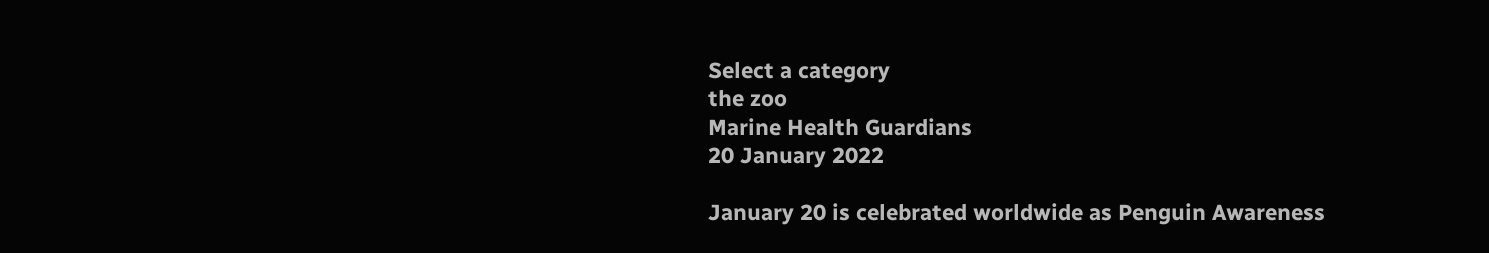Select a category
the zoo
Marine Health Guardians
20 January 2022

January 20 is celebrated worldwide as Penguin Awareness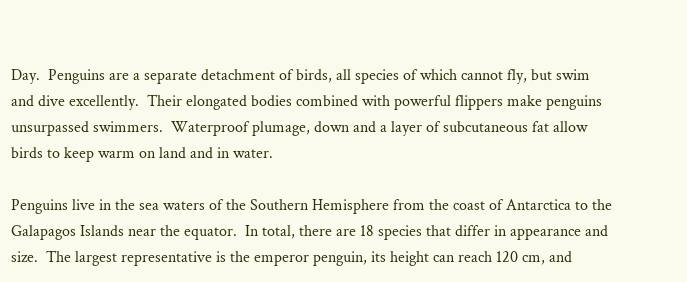Day.  Penguins are a separate detachment of birds, all species of which cannot fly, but swim and dive excellently.  Their elongated bodies combined with powerful flippers make penguins unsurpassed swimmers.  Waterproof plumage, down and a layer of subcutaneous fat allow birds to keep warm on land and in water.

Penguins live in the sea waters of the Southern Hemisphere from the coast of Antarctica to the Galapagos Islands near the equator.  In total, there are 18 species that differ in appearance and size.  The largest representative is the emperor penguin, its height can reach 120 cm, and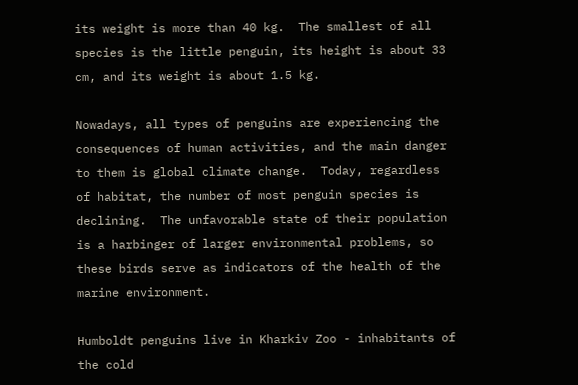its weight is more than 40 kg.  The smallest of all species is the little penguin, its height is about 33 cm, and its weight is about 1.5 kg.

Nowadays, all types of penguins are experiencing the consequences of human activities, and the main danger to them is global climate change.  Today, regardless of habitat, the number of most penguin species is declining.  The unfavorable state of their population is a harbinger of larger environmental problems, so these birds serve as indicators of the health of the marine environment.

Humboldt penguins live in Kharkiv Zoo - inhabitants of the cold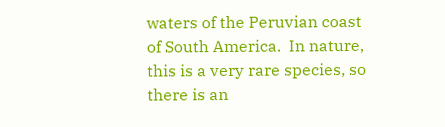waters of the Peruvian coast of South America.  In nature, this is a very rare species, so there is an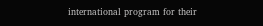international program for their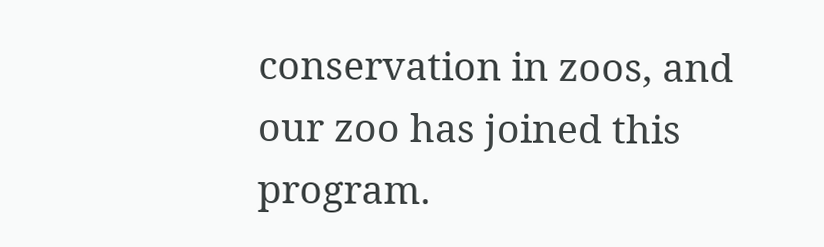conservation in zoos, and our zoo has joined this program.